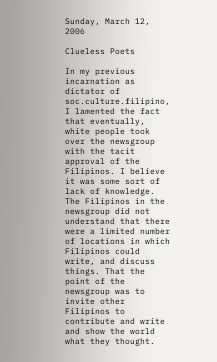Sunday, March 12, 2006

Clueless Poets

In my previous incarnation as dictator of soc.culture.filipino, I lamented the fact that eventually, white people took over the newsgroup with the tacit approval of the Filipinos. I believe it was some sort of lack of knowledge. The Filipinos in the newsgroup did not understand that there were a limited number of locations in which Filipinos could write, and discuss things. That the point of the newsgroup was to invite other Filipinos to contribute and write and show the world what they thought.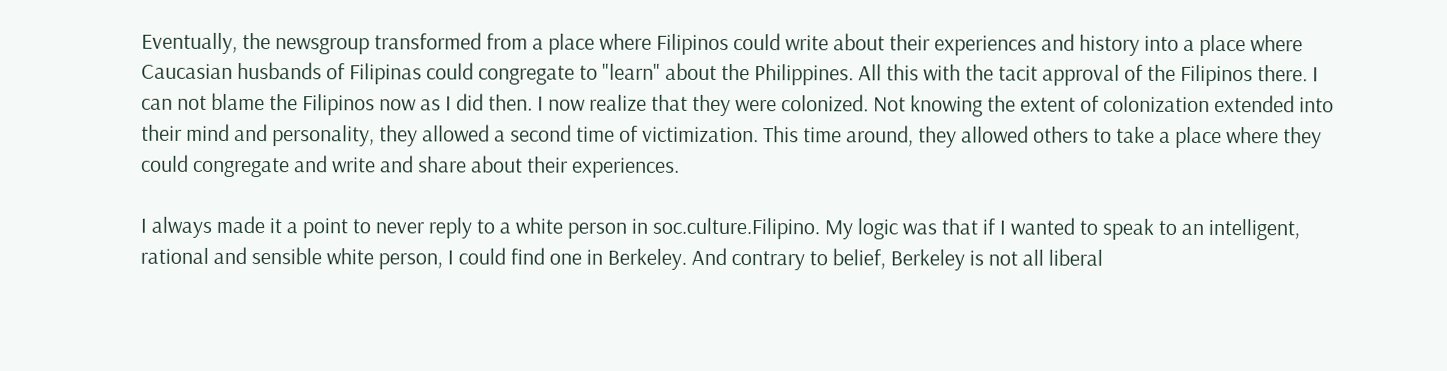Eventually, the newsgroup transformed from a place where Filipinos could write about their experiences and history into a place where Caucasian husbands of Filipinas could congregate to "learn" about the Philippines. All this with the tacit approval of the Filipinos there. I can not blame the Filipinos now as I did then. I now realize that they were colonized. Not knowing the extent of colonization extended into their mind and personality, they allowed a second time of victimization. This time around, they allowed others to take a place where they could congregate and write and share about their experiences.

I always made it a point to never reply to a white person in soc.culture.Filipino. My logic was that if I wanted to speak to an intelligent, rational and sensible white person, I could find one in Berkeley. And contrary to belief, Berkeley is not all liberal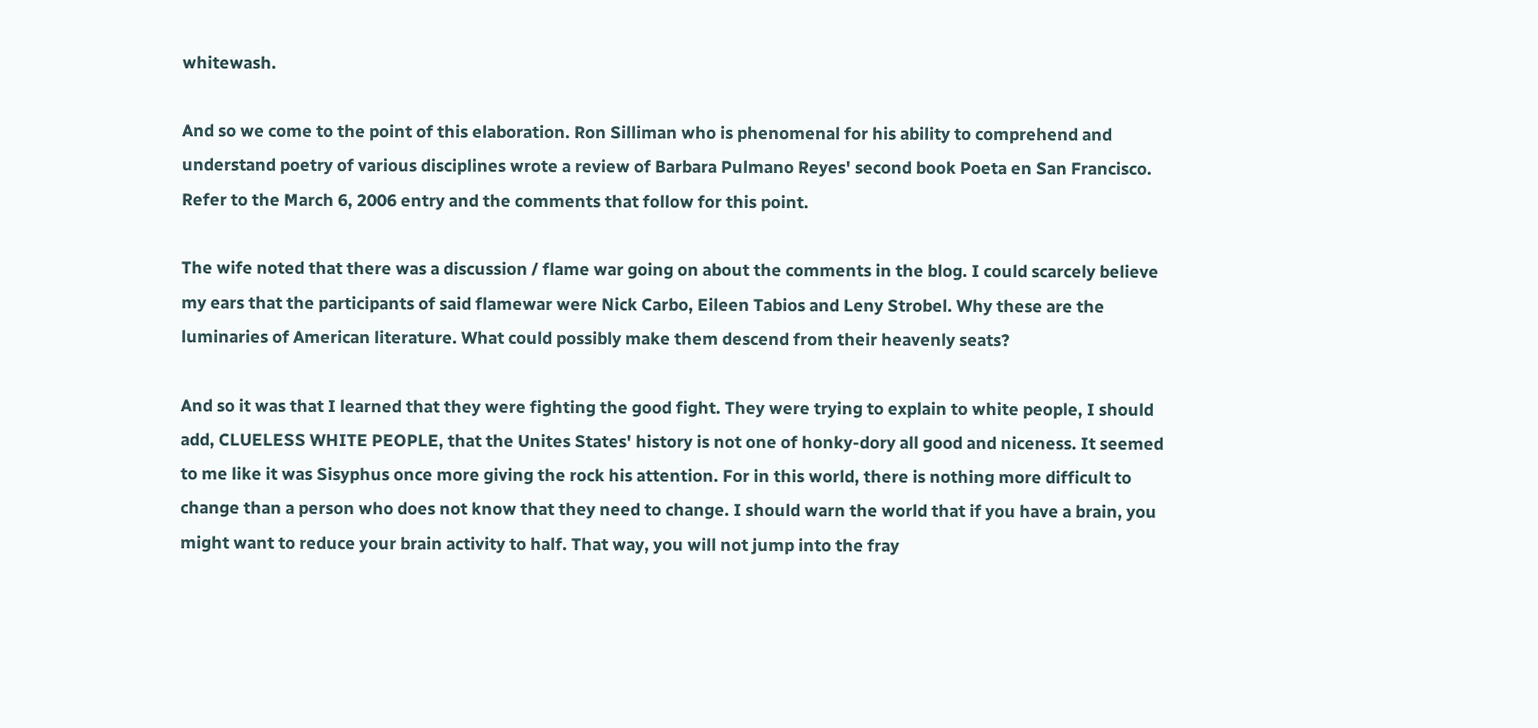whitewash.

And so we come to the point of this elaboration. Ron Silliman who is phenomenal for his ability to comprehend and understand poetry of various disciplines wrote a review of Barbara Pulmano Reyes' second book Poeta en San Francisco. Refer to the March 6, 2006 entry and the comments that follow for this point.

The wife noted that there was a discussion / flame war going on about the comments in the blog. I could scarcely believe my ears that the participants of said flamewar were Nick Carbo, Eileen Tabios and Leny Strobel. Why these are the luminaries of American literature. What could possibly make them descend from their heavenly seats?

And so it was that I learned that they were fighting the good fight. They were trying to explain to white people, I should add, CLUELESS WHITE PEOPLE, that the Unites States' history is not one of honky-dory all good and niceness. It seemed to me like it was Sisyphus once more giving the rock his attention. For in this world, there is nothing more difficult to change than a person who does not know that they need to change. I should warn the world that if you have a brain, you might want to reduce your brain activity to half. That way, you will not jump into the fray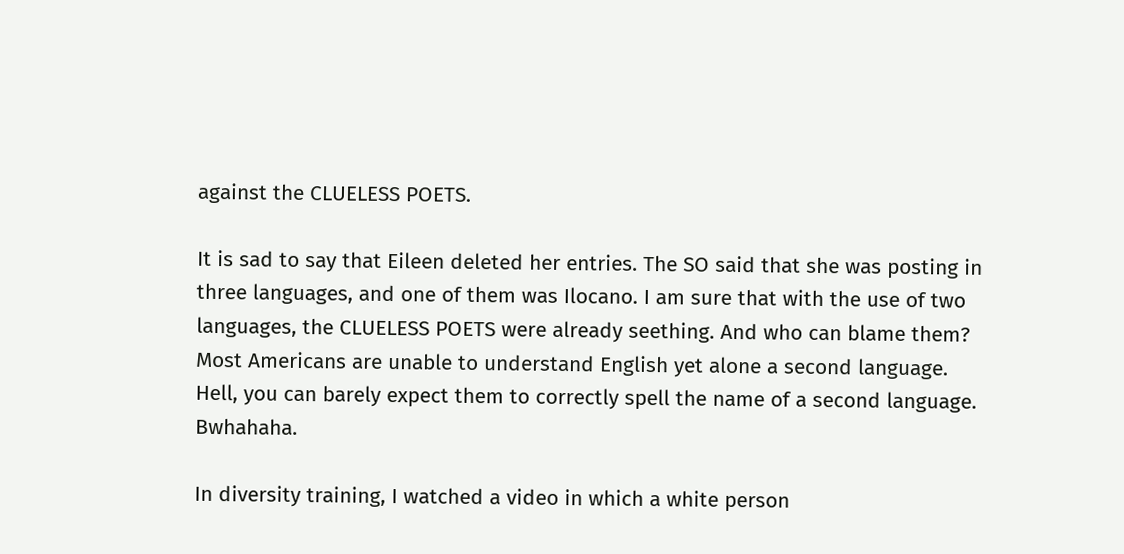against the CLUELESS POETS.

It is sad to say that Eileen deleted her entries. The SO said that she was posting in three languages, and one of them was Ilocano. I am sure that with the use of two languages, the CLUELESS POETS were already seething. And who can blame them? Most Americans are unable to understand English yet alone a second language. Hell, you can barely expect them to correctly spell the name of a second language. Bwhahaha.

In diversity training, I watched a video in which a white person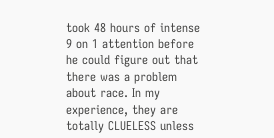took 48 hours of intense 9 on 1 attention before he could figure out that there was a problem about race. In my experience, they are totally CLUELESS unless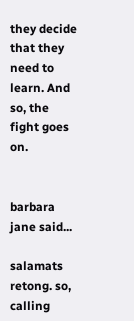they decide that they need to learn. And so, the fight goes on.


barbara jane said...

salamats retong. so, calling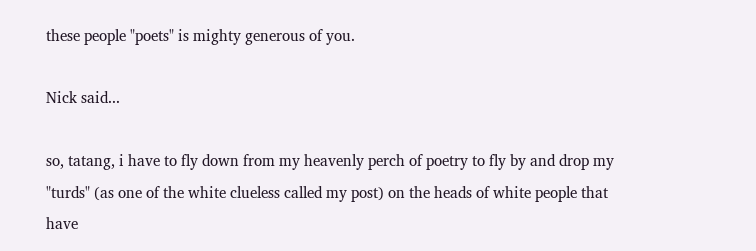these people "poets" is mighty generous of you.

Nick said...

so, tatang, i have to fly down from my heavenly perch of poetry to fly by and drop my "turds" (as one of the white clueless called my post) on the heads of white people that have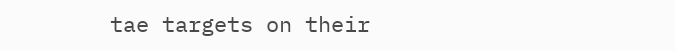tae targets on their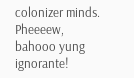colonizer minds. Pheeeew, bahooo yung ignorante!